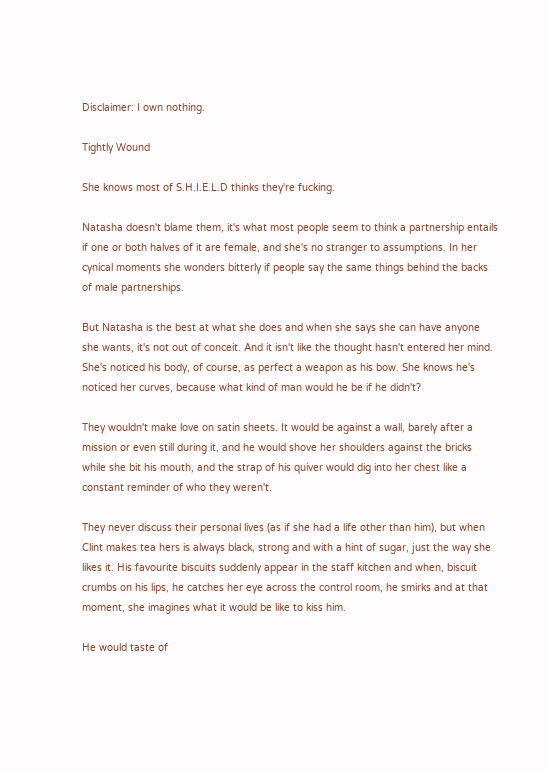Disclaimer: I own nothing.

Tightly Wound

She knows most of S.H.I.E.L.D thinks they're fucking.

Natasha doesn't blame them, it's what most people seem to think a partnership entails if one or both halves of it are female, and she's no stranger to assumptions. In her cynical moments she wonders bitterly if people say the same things behind the backs of male partnerships.

But Natasha is the best at what she does and when she says she can have anyone she wants, it's not out of conceit. And it isn't like the thought hasn't entered her mind. She's noticed his body, of course, as perfect a weapon as his bow. She knows he's noticed her curves, because what kind of man would he be if he didn't?

They wouldn't make love on satin sheets. It would be against a wall, barely after a mission or even still during it, and he would shove her shoulders against the bricks while she bit his mouth, and the strap of his quiver would dig into her chest like a constant reminder of who they weren't.

They never discuss their personal lives (as if she had a life other than him), but when Clint makes tea hers is always black, strong and with a hint of sugar, just the way she likes it. His favourite biscuits suddenly appear in the staff kitchen and when, biscuit crumbs on his lips, he catches her eye across the control room, he smirks and at that moment, she imagines what it would be like to kiss him.

He would taste of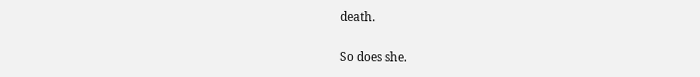death.

So does she.